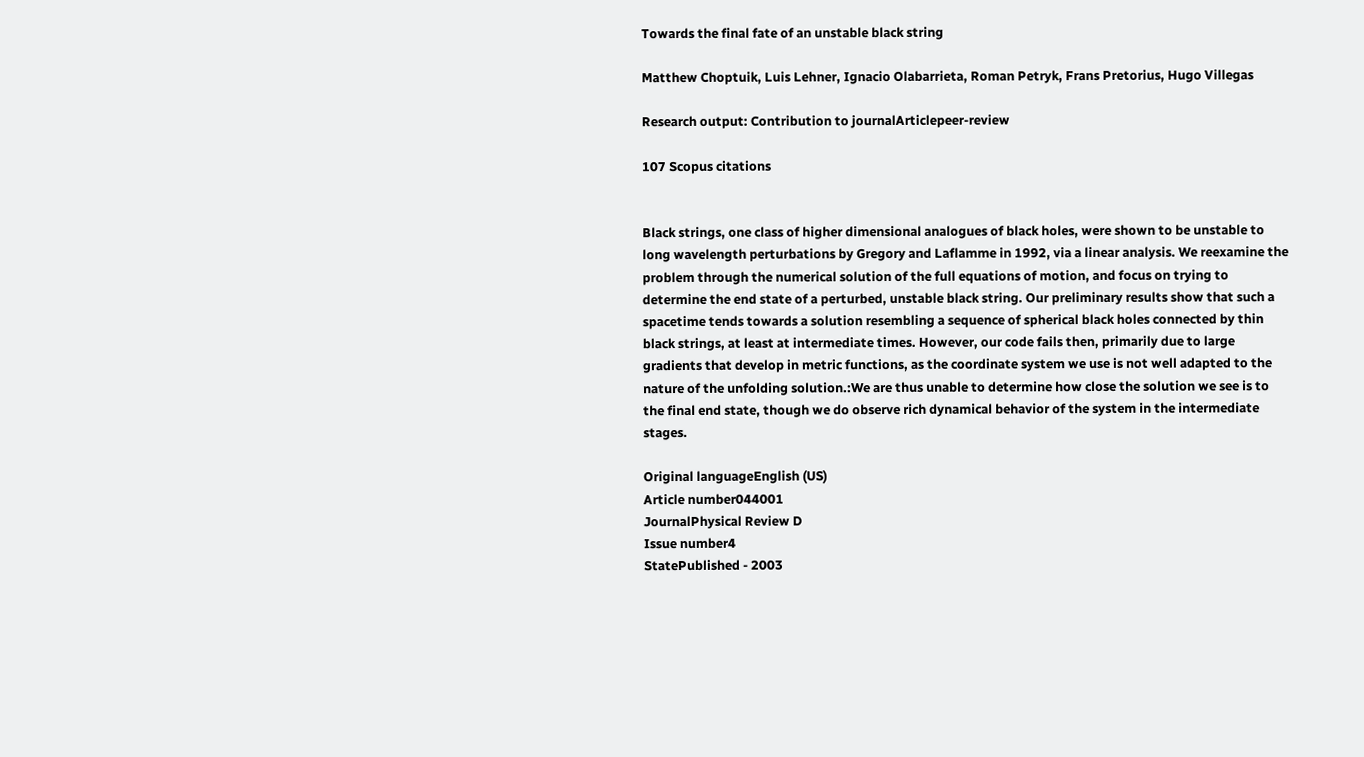Towards the final fate of an unstable black string

Matthew Choptuik, Luis Lehner, Ignacio Olabarrieta, Roman Petryk, Frans Pretorius, Hugo Villegas

Research output: Contribution to journalArticlepeer-review

107 Scopus citations


Black strings, one class of higher dimensional analogues of black holes, were shown to be unstable to long wavelength perturbations by Gregory and Laflamme in 1992, via a linear analysis. We reexamine the problem through the numerical solution of the full equations of motion, and focus on trying to determine the end state of a perturbed, unstable black string. Our preliminary results show that such a spacetime tends towards a solution resembling a sequence of spherical black holes connected by thin black strings, at least at intermediate times. However, our code fails then, primarily due to large gradients that develop in metric functions, as the coordinate system we use is not well adapted to the nature of the unfolding solution.:We are thus unable to determine how close the solution we see is to the final end state, though we do observe rich dynamical behavior of the system in the intermediate stages.

Original languageEnglish (US)
Article number044001
JournalPhysical Review D
Issue number4
StatePublished - 2003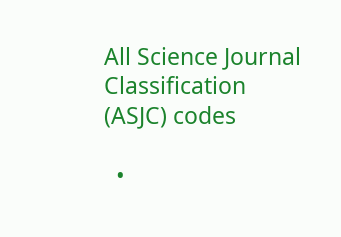All Science Journal Classification (ASJC) codes

  •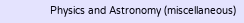Physics and Astronomy (miscellaneous)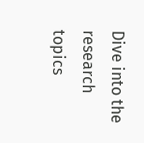Dive into the research topics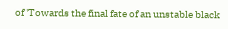of 'Towards the final fate of an unstable black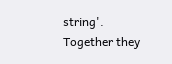string'. Together they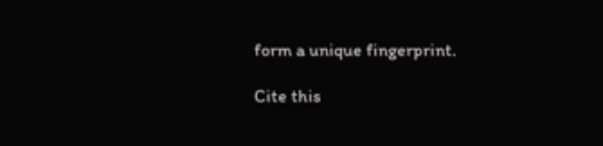form a unique fingerprint.

Cite this